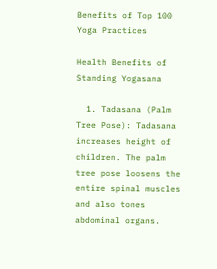Benefits of Top 100 Yoga Practices

Health Benefits of Standing Yogasana

  1. Tadasana (Palm Tree Pose): Tadasana increases height of children. The palm tree pose loosens the entire spinal muscles and also tones abdominal organs.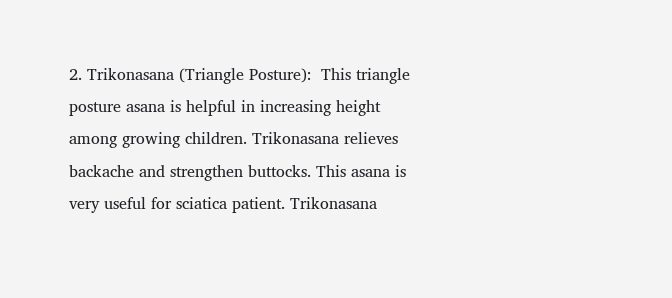2. Trikonasana (Triangle Posture):  This triangle posture asana is helpful in increasing height among growing children. Trikonasana relieves backache and strengthen buttocks. This asana is very useful for sciatica patient. Trikonasana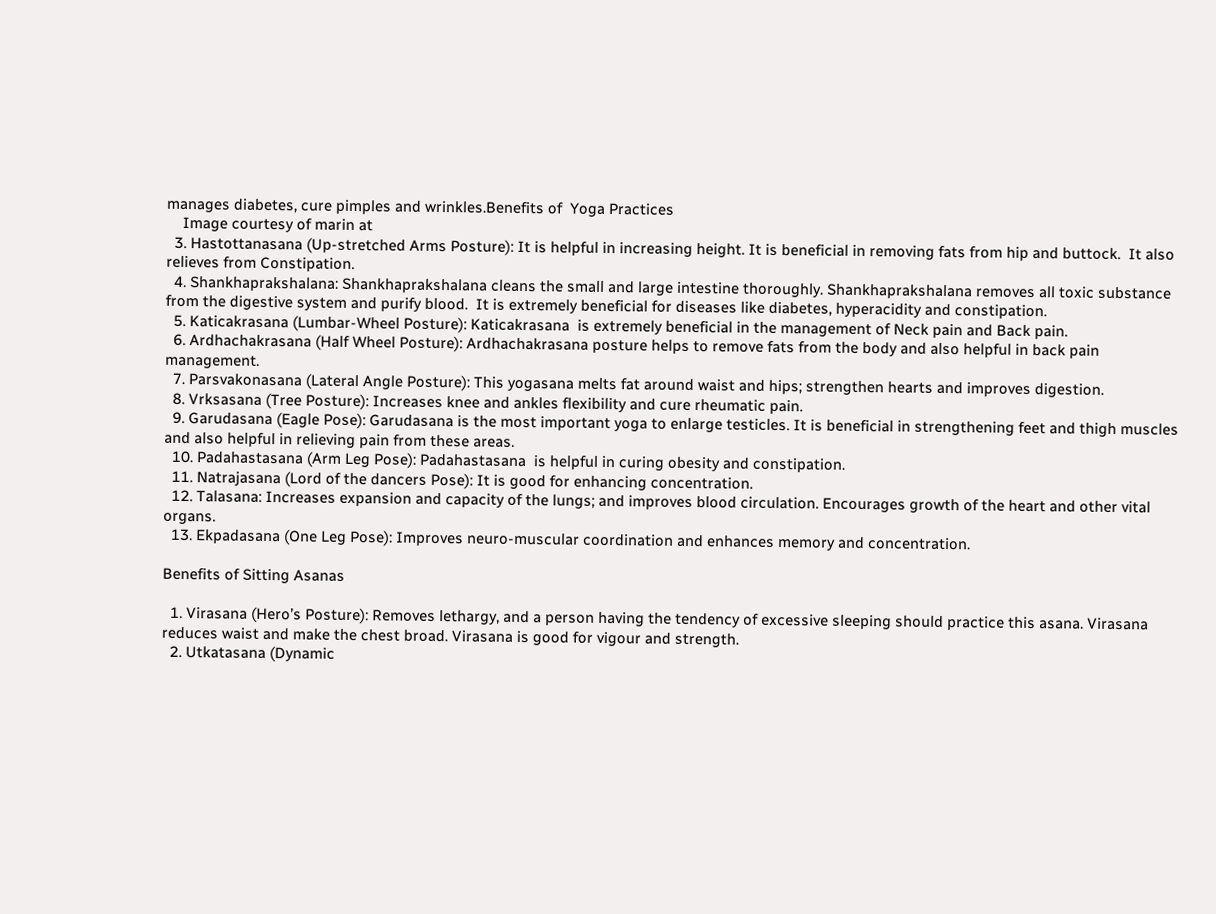manages diabetes, cure pimples and wrinkles.Benefits of  Yoga Practices
    Image courtesy of marin at
  3. Hastottanasana (Up-stretched Arms Posture): It is helpful in increasing height. It is beneficial in removing fats from hip and buttock.  It also relieves from Constipation.
  4. Shankhaprakshalana: Shankhaprakshalana cleans the small and large intestine thoroughly. Shankhaprakshalana removes all toxic substance from the digestive system and purify blood.  It is extremely beneficial for diseases like diabetes, hyperacidity and constipation.
  5. Katicakrasana (Lumbar-Wheel Posture): Katicakrasana  is extremely beneficial in the management of Neck pain and Back pain.
  6. Ardhachakrasana (Half Wheel Posture): Ardhachakrasana posture helps to remove fats from the body and also helpful in back pain management.
  7. Parsvakonasana (Lateral Angle Posture): This yogasana melts fat around waist and hips; strengthen hearts and improves digestion.
  8. Vrksasana (Tree Posture): Increases knee and ankles flexibility and cure rheumatic pain.
  9. Garudasana (Eagle Pose): Garudasana is the most important yoga to enlarge testicles. It is beneficial in strengthening feet and thigh muscles and also helpful in relieving pain from these areas.
  10. Padahastasana (Arm Leg Pose): Padahastasana  is helpful in curing obesity and constipation.
  11. Natrajasana (Lord of the dancers Pose): It is good for enhancing concentration.
  12. Talasana: Increases expansion and capacity of the lungs; and improves blood circulation. Encourages growth of the heart and other vital organs.
  13. Ekpadasana (One Leg Pose): Improves neuro-muscular coordination and enhances memory and concentration.

Benefits of Sitting Asanas

  1. Virasana (Hero’s Posture): Removes lethargy, and a person having the tendency of excessive sleeping should practice this asana. Virasana reduces waist and make the chest broad. Virasana is good for vigour and strength.
  2. Utkatasana (Dynamic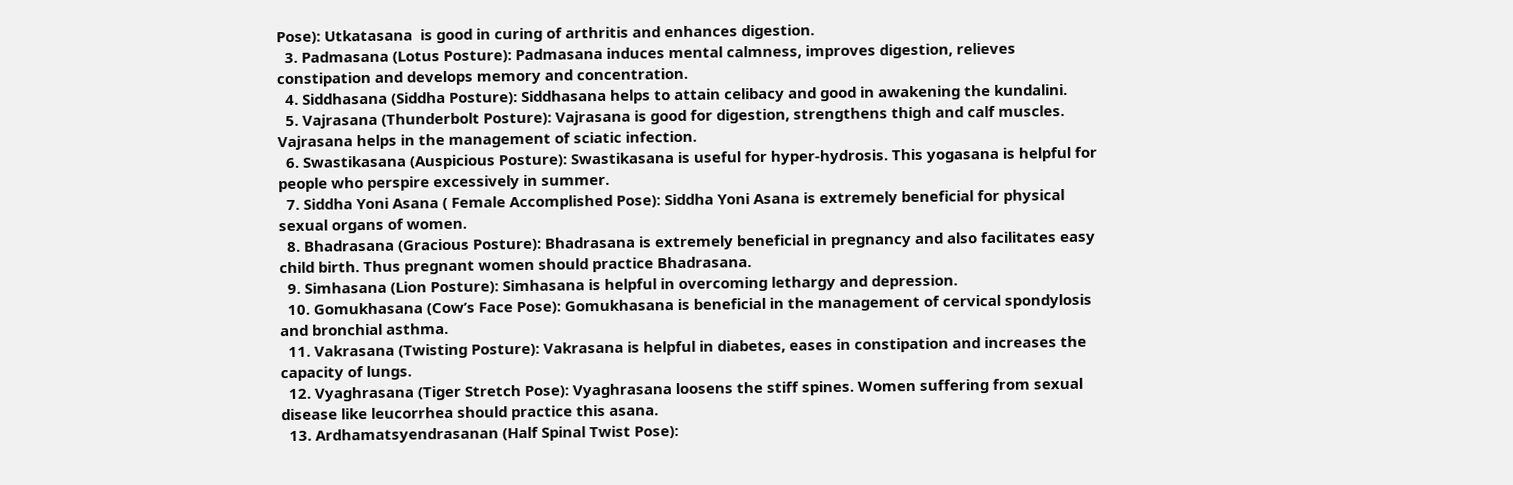Pose): Utkatasana  is good in curing of arthritis and enhances digestion.
  3. Padmasana (Lotus Posture): Padmasana induces mental calmness, improves digestion, relieves constipation and develops memory and concentration.
  4. Siddhasana (Siddha Posture): Siddhasana helps to attain celibacy and good in awakening the kundalini.
  5. Vajrasana (Thunderbolt Posture): Vajrasana is good for digestion, strengthens thigh and calf muscles. Vajrasana helps in the management of sciatic infection.
  6. Swastikasana (Auspicious Posture): Swastikasana is useful for hyper-hydrosis. This yogasana is helpful for people who perspire excessively in summer.
  7. Siddha Yoni Asana ( Female Accomplished Pose): Siddha Yoni Asana is extremely beneficial for physical sexual organs of women.
  8. Bhadrasana (Gracious Posture): Bhadrasana is extremely beneficial in pregnancy and also facilitates easy child birth. Thus pregnant women should practice Bhadrasana.
  9. Simhasana (Lion Posture): Simhasana is helpful in overcoming lethargy and depression.
  10. Gomukhasana (Cow’s Face Pose): Gomukhasana is beneficial in the management of cervical spondylosis and bronchial asthma.
  11. Vakrasana (Twisting Posture): Vakrasana is helpful in diabetes, eases in constipation and increases the capacity of lungs.
  12. Vyaghrasana (Tiger Stretch Pose): Vyaghrasana loosens the stiff spines. Women suffering from sexual disease like leucorrhea should practice this asana.
  13. Ardhamatsyendrasanan (Half Spinal Twist Pose):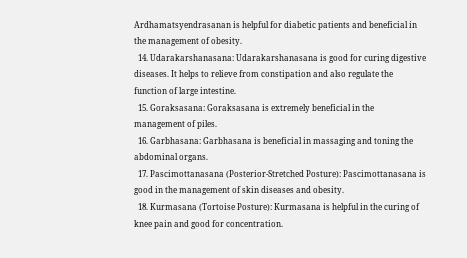Ardhamatsyendrasanan is helpful for diabetic patients and beneficial in the management of obesity.
  14. Udarakarshanasana: Udarakarshanasana is good for curing digestive diseases. It helps to relieve from constipation and also regulate the function of large intestine.
  15. Goraksasana: Goraksasana is extremely beneficial in the management of piles.
  16. Garbhasana: Garbhasana is beneficial in massaging and toning the abdominal organs.
  17. Pascimottanasana (Posterior-Stretched Posture): Pascimottanasana is good in the management of skin diseases and obesity.
  18. Kurmasana (Tortoise Posture): Kurmasana is helpful in the curing of knee pain and good for concentration.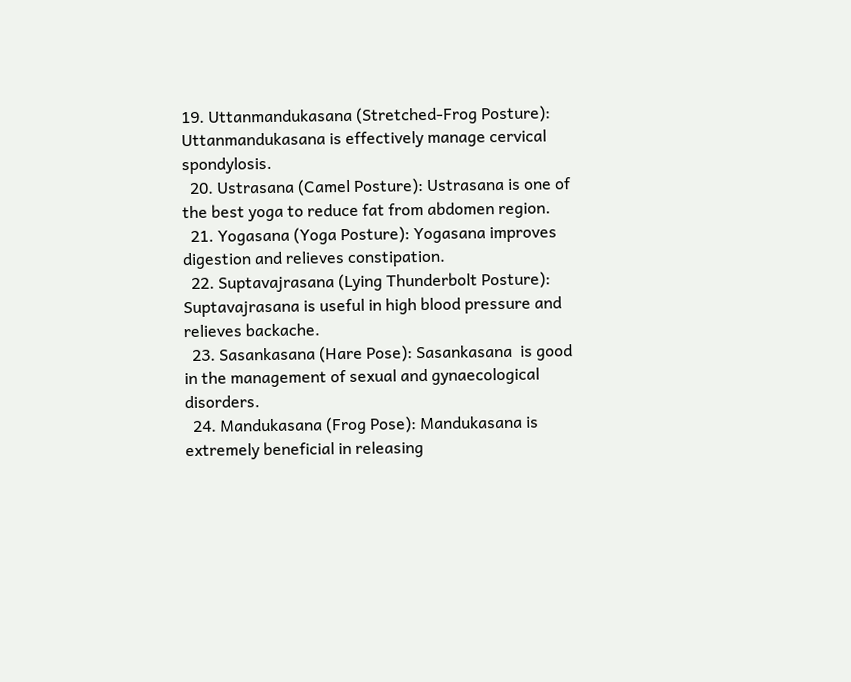19. Uttanmandukasana (Stretched-Frog Posture): Uttanmandukasana is effectively manage cervical spondylosis.
  20. Ustrasana (Camel Posture): Ustrasana is one of the best yoga to reduce fat from abdomen region.
  21. Yogasana (Yoga Posture): Yogasana improves digestion and relieves constipation.
  22. Suptavajrasana (Lying Thunderbolt Posture): Suptavajrasana is useful in high blood pressure and relieves backache.
  23. Sasankasana (Hare Pose): Sasankasana  is good in the management of sexual and gynaecological disorders.
  24. Mandukasana (Frog Pose): Mandukasana is extremely beneficial in releasing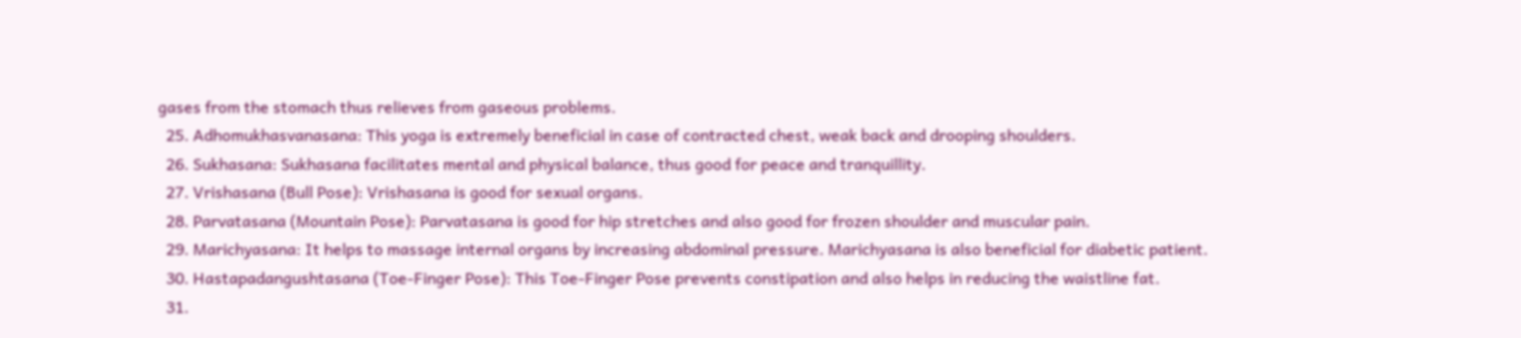gases from the stomach thus relieves from gaseous problems.
  25. Adhomukhasvanasana: This yoga is extremely beneficial in case of contracted chest, weak back and drooping shoulders.
  26. Sukhasana: Sukhasana facilitates mental and physical balance, thus good for peace and tranquillity.
  27. Vrishasana (Bull Pose): Vrishasana is good for sexual organs.
  28. Parvatasana (Mountain Pose): Parvatasana is good for hip stretches and also good for frozen shoulder and muscular pain.
  29. Marichyasana: It helps to massage internal organs by increasing abdominal pressure. Marichyasana is also beneficial for diabetic patient.
  30. Hastapadangushtasana (Toe-Finger Pose): This Toe-Finger Pose prevents constipation and also helps in reducing the waistline fat.
  31.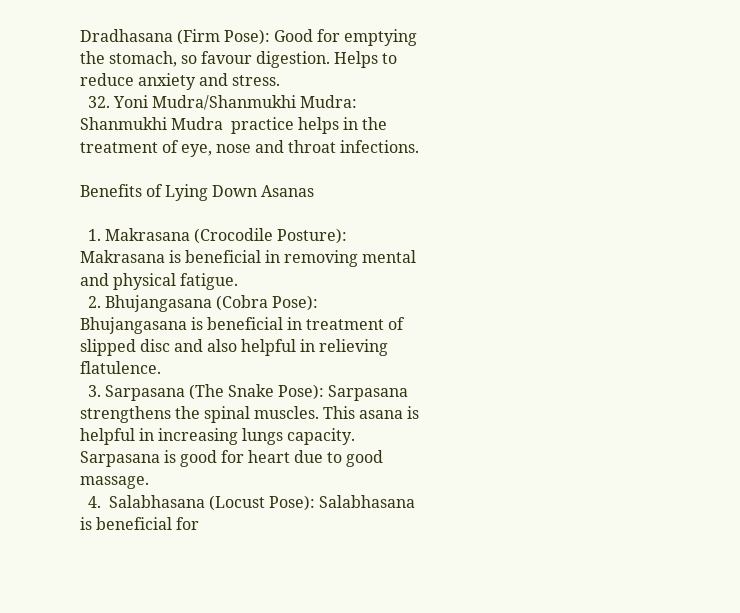Dradhasana (Firm Pose): Good for emptying the stomach, so favour digestion. Helps to reduce anxiety and stress.
  32. Yoni Mudra/Shanmukhi Mudra:  Shanmukhi Mudra  practice helps in the treatment of eye, nose and throat infections.

Benefits of Lying Down Asanas

  1. Makrasana (Crocodile Posture): Makrasana is beneficial in removing mental and physical fatigue.
  2. Bhujangasana (Cobra Pose): Bhujangasana is beneficial in treatment of slipped disc and also helpful in relieving flatulence.
  3. Sarpasana (The Snake Pose): Sarpasana strengthens the spinal muscles. This asana is helpful in increasing lungs capacity. Sarpasana is good for heart due to good massage.
  4.  Salabhasana (Locust Pose): Salabhasana is beneficial for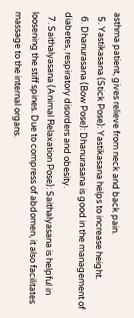asthma patient, gives relieve from neck and back pain.
  5. Yastikasana (Stick Pose): Yastikasana helps to increase height.
  6. Dhanurasana (Bow Pose): Dhanurasana is good in the management of diabetes, respiratory disorders and obesity.
  7. Saithalyasana (Animal Relaxation Pose): Saithalyasana is helpful in loosening the stiff spines. Due to compress of abdomen, it also facilitates massage to the internal organs.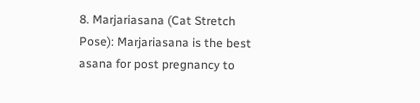8. Marjariasana (Cat Stretch Pose): Marjariasana is the best asana for post pregnancy to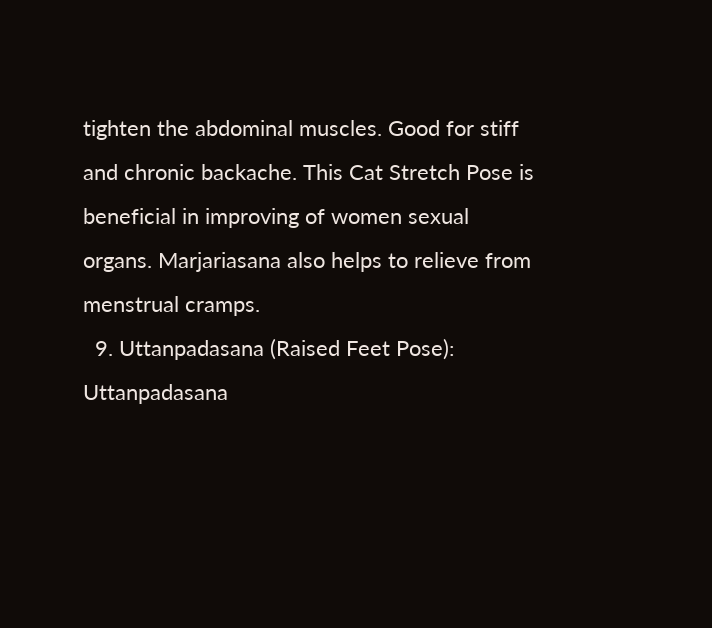tighten the abdominal muscles. Good for stiff and chronic backache. This Cat Stretch Pose is beneficial in improving of women sexual organs. Marjariasana also helps to relieve from menstrual cramps.
  9. Uttanpadasana (Raised Feet Pose): Uttanpadasana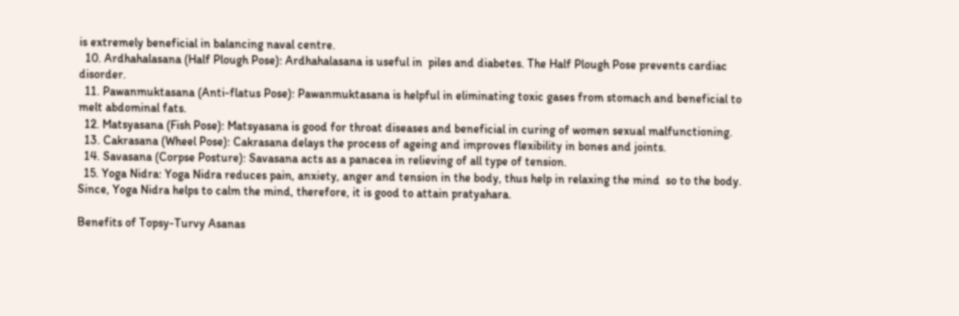is extremely beneficial in balancing naval centre.
  10. Ardhahalasana (Half Plough Pose): Ardhahalasana is useful in  piles and diabetes. The Half Plough Pose prevents cardiac disorder.
  11. Pawanmuktasana (Anti-flatus Pose): Pawanmuktasana is helpful in eliminating toxic gases from stomach and beneficial to melt abdominal fats.
  12. Matsyasana (Fish Pose): Matsyasana is good for throat diseases and beneficial in curing of women sexual malfunctioning.
  13. Cakrasana (Wheel Pose): Cakrasana delays the process of ageing and improves flexibility in bones and joints.
  14. Savasana (Corpse Posture): Savasana acts as a panacea in relieving of all type of tension.
  15. Yoga Nidra: Yoga Nidra reduces pain, anxiety, anger and tension in the body, thus help in relaxing the mind  so to the body.  Since, Yoga Nidra helps to calm the mind, therefore, it is good to attain pratyahara.

Benefits of Topsy-Turvy Asanas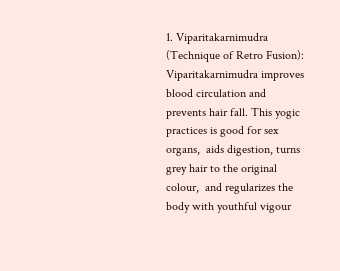1. Viparitakarnimudra (Technique of Retro Fusion): Viparitakarnimudra improves blood circulation and prevents hair fall. This yogic practices is good for sex organs,  aids digestion, turns grey hair to the original colour,  and regularizes the body with youthful vigour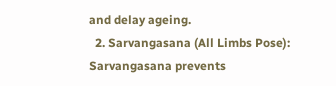and delay ageing.
  2. Sarvangasana (All Limbs Pose): Sarvangasana prevents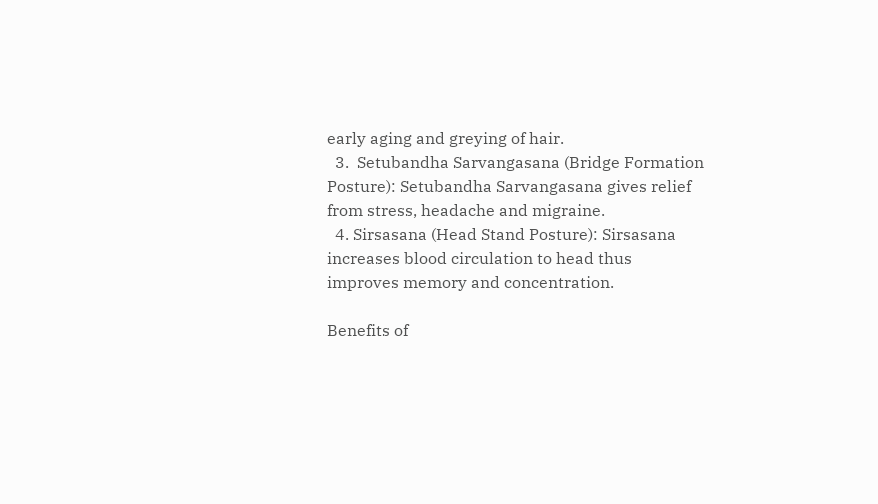early aging and greying of hair.
  3.  Setubandha Sarvangasana (Bridge Formation Posture): Setubandha Sarvangasana gives relief from stress, headache and migraine.
  4. Sirsasana (Head Stand Posture): Sirsasana increases blood circulation to head thus improves memory and concentration.

Benefits of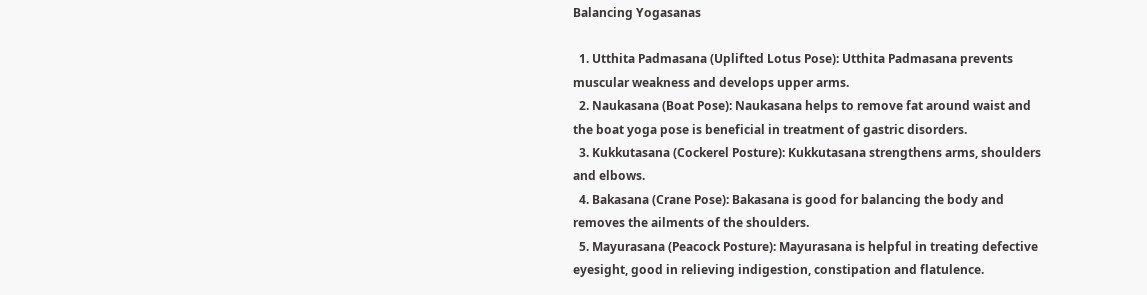Balancing Yogasanas

  1. Utthita Padmasana (Uplifted Lotus Pose): Utthita Padmasana prevents muscular weakness and develops upper arms.
  2. Naukasana (Boat Pose): Naukasana helps to remove fat around waist and the boat yoga pose is beneficial in treatment of gastric disorders.
  3. Kukkutasana (Cockerel Posture): Kukkutasana strengthens arms, shoulders and elbows.
  4. Bakasana (Crane Pose): Bakasana is good for balancing the body and removes the ailments of the shoulders.
  5. Mayurasana (Peacock Posture): Mayurasana is helpful in treating defective eyesight, good in relieving indigestion, constipation and flatulence.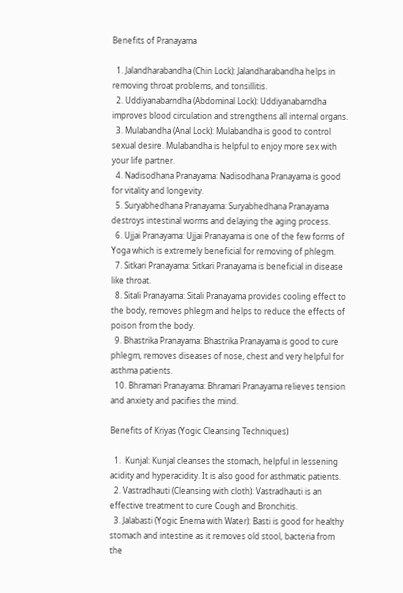Benefits of Pranayama

  1. Jalandharabandha (Chin Lock): Jalandharabandha helps in removing throat problems, and tonsillitis.
  2. Uddiyanabarndha (Abdominal Lock): Uddiyanabarndha improves blood circulation and strengthens all internal organs.
  3. Mulabandha (Anal Lock): Mulabandha is good to control sexual desire. Mulabandha is helpful to enjoy more sex with your life partner.
  4. Nadisodhana Pranayama: Nadisodhana Pranayama is good for vitality and longevity.
  5. Suryabhedhana Pranayama: Suryabhedhana Pranayama destroys intestinal worms and delaying the aging process.
  6. Ujjai Pranayama: Ujjai Pranayama is one of the few forms of Yoga which is extremely beneficial for removing of phlegm.
  7. Sitkari Pranayama: Sitkari Pranayama is beneficial in disease like throat.
  8. Sitali Pranayama: Sitali Pranayama provides cooling effect to the body, removes phlegm and helps to reduce the effects of poison from the body.
  9. Bhastrika Pranayama: Bhastrika Pranayama is good to cure phlegm, removes diseases of nose, chest and very helpful for asthma patients.
  10. Bhramari Pranayama: Bhramari Pranayama relieves tension and anxiety and pacifies the mind.

Benefits of Kriyas (Yogic Cleansing Techniques)

  1.  Kunjal: Kunjal cleanses the stomach, helpful in lessening acidity and hyperacidity. It is also good for asthmatic patients.
  2. Vastradhauti (Cleansing with cloth): Vastradhauti is an effective treatment to cure Cough and Bronchitis.
  3. Jalabasti (Yogic Enema with Water): Basti is good for healthy stomach and intestine as it removes old stool, bacteria from the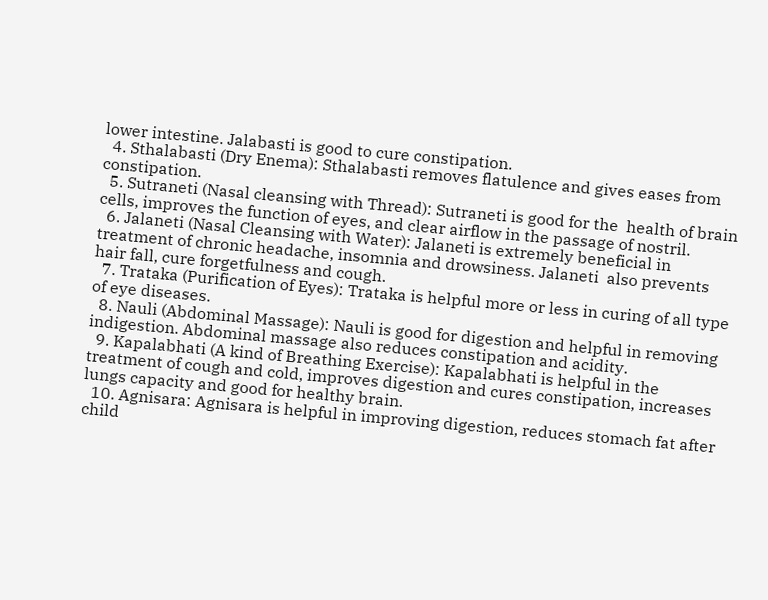lower intestine. Jalabasti is good to cure constipation.
  4. Sthalabasti (Dry Enema): Sthalabasti removes flatulence and gives eases from constipation.
  5. Sutraneti (Nasal cleansing with Thread): Sutraneti is good for the  health of brain cells, improves the function of eyes, and clear airflow in the passage of nostril.
  6. Jalaneti (Nasal Cleansing with Water): Jalaneti is extremely beneficial in treatment of chronic headache, insomnia and drowsiness. Jalaneti  also prevents hair fall, cure forgetfulness and cough.
  7. Trataka (Purification of Eyes): Trataka is helpful more or less in curing of all type of eye diseases.
  8. Nauli (Abdominal Massage): Nauli is good for digestion and helpful in removing indigestion. Abdominal massage also reduces constipation and acidity.
  9. Kapalabhati (A kind of Breathing Exercise): Kapalabhati is helpful in the treatment of cough and cold, improves digestion and cures constipation, increases lungs capacity and good for healthy brain.
  10. Agnisara: Agnisara is helpful in improving digestion, reduces stomach fat after child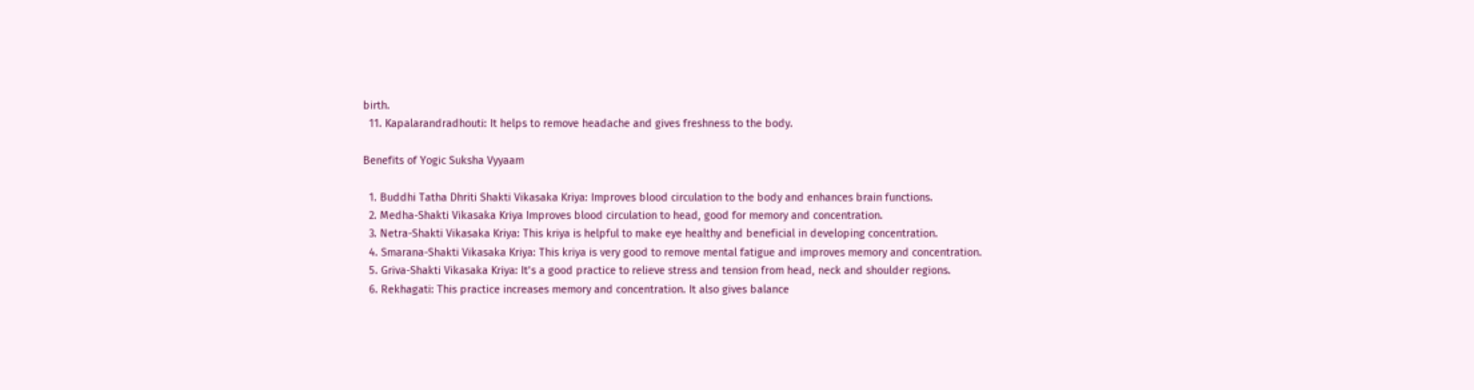birth.
  11. Kapalarandradhouti: It helps to remove headache and gives freshness to the body.

Benefits of Yogic Suksha Vyyaam

  1. Buddhi Tatha Dhriti Shakti Vikasaka Kriya: Improves blood circulation to the body and enhances brain functions.
  2. Medha-Shakti Vikasaka Kriya Improves blood circulation to head, good for memory and concentration.
  3. Netra-Shakti Vikasaka Kriya: This kriya is helpful to make eye healthy and beneficial in developing concentration.
  4. Smarana-Shakti Vikasaka Kriya: This kriya is very good to remove mental fatigue and improves memory and concentration.
  5. Griva-Shakti Vikasaka Kriya: It’s a good practice to relieve stress and tension from head, neck and shoulder regions.
  6. Rekhagati: This practice increases memory and concentration. It also gives balance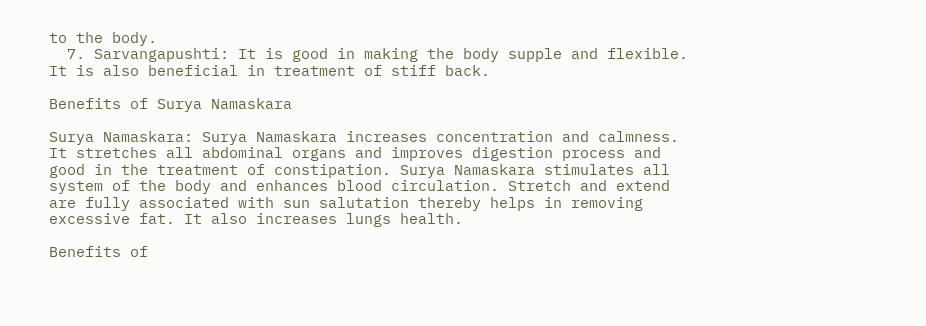to the body.
  7. Sarvangapushti: It is good in making the body supple and flexible. It is also beneficial in treatment of stiff back.

Benefits of Surya Namaskara

Surya Namaskara: Surya Namaskara increases concentration and calmness. It stretches all abdominal organs and improves digestion process and good in the treatment of constipation. Surya Namaskara stimulates all system of the body and enhances blood circulation. Stretch and extend are fully associated with sun salutation thereby helps in removing excessive fat. It also increases lungs health.

Benefits of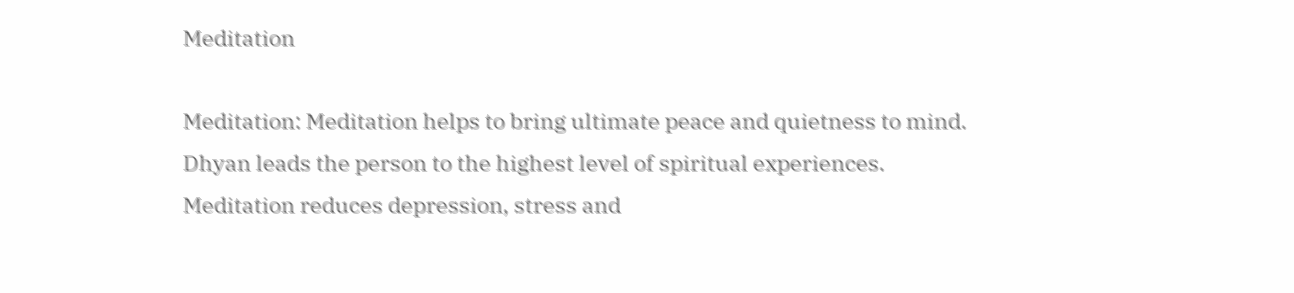Meditation

Meditation: Meditation helps to bring ultimate peace and quietness to mind. Dhyan leads the person to the highest level of spiritual experiences. Meditation reduces depression, stress and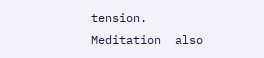tension. Meditation  also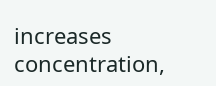increases concentration,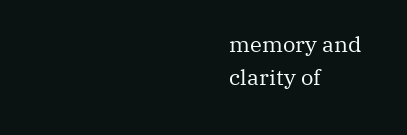memory and clarity of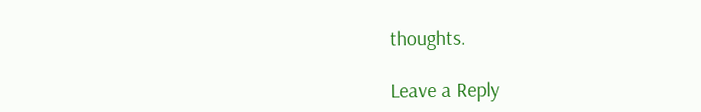thoughts.

Leave a Reply